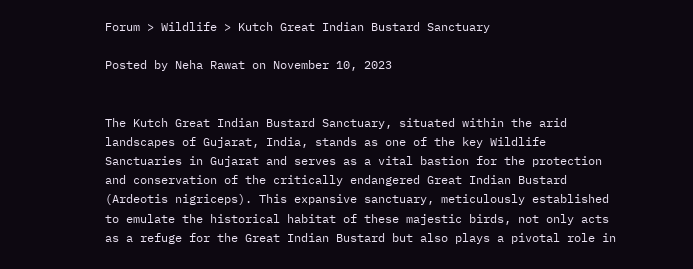Forum > Wildlife > Kutch Great Indian Bustard Sanctuary

Posted by Neha Rawat on November 10, 2023


The Kutch Great Indian Bustard Sanctuary, situated within the arid landscapes of Gujarat, India, stands as one of the key Wildlife Sanctuaries in Gujarat and serves as a vital bastion for the protection and conservation of the critically endangered Great Indian Bustard (Ardeotis nigriceps). This expansive sanctuary, meticulously established to emulate the historical habitat of these majestic birds, not only acts as a refuge for the Great Indian Bustard but also plays a pivotal role in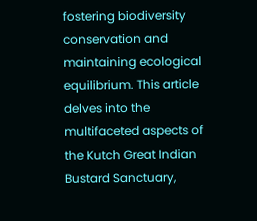fostering biodiversity conservation and maintaining ecological equilibrium. This article delves into the multifaceted aspects of the Kutch Great Indian Bustard Sanctuary,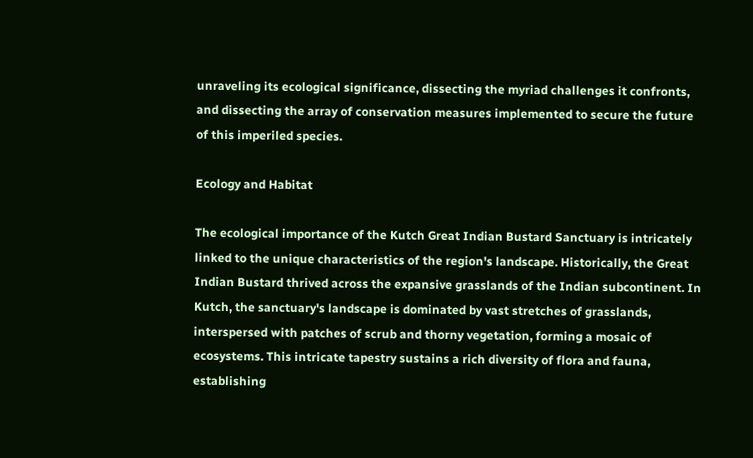unraveling its ecological significance, dissecting the myriad challenges it confronts, and dissecting the array of conservation measures implemented to secure the future of this imperiled species.

Ecology and Habitat

The ecological importance of the Kutch Great Indian Bustard Sanctuary is intricately linked to the unique characteristics of the region's landscape. Historically, the Great Indian Bustard thrived across the expansive grasslands of the Indian subcontinent. In Kutch, the sanctuary's landscape is dominated by vast stretches of grasslands, interspersed with patches of scrub and thorny vegetation, forming a mosaic of ecosystems. This intricate tapestry sustains a rich diversity of flora and fauna, establishing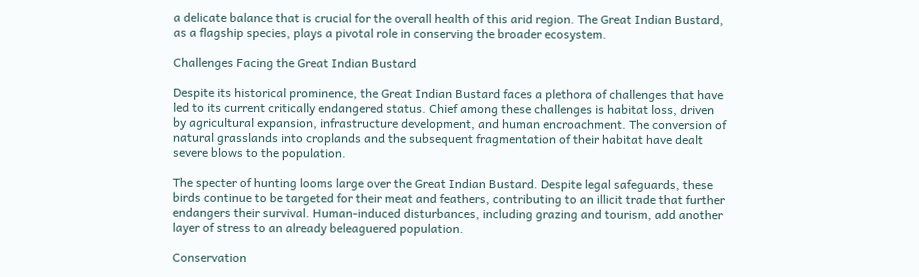a delicate balance that is crucial for the overall health of this arid region. The Great Indian Bustard, as a flagship species, plays a pivotal role in conserving the broader ecosystem.

Challenges Facing the Great Indian Bustard

Despite its historical prominence, the Great Indian Bustard faces a plethora of challenges that have led to its current critically endangered status. Chief among these challenges is habitat loss, driven by agricultural expansion, infrastructure development, and human encroachment. The conversion of natural grasslands into croplands and the subsequent fragmentation of their habitat have dealt severe blows to the population.

The specter of hunting looms large over the Great Indian Bustard. Despite legal safeguards, these birds continue to be targeted for their meat and feathers, contributing to an illicit trade that further endangers their survival. Human-induced disturbances, including grazing and tourism, add another layer of stress to an already beleaguered population.

Conservation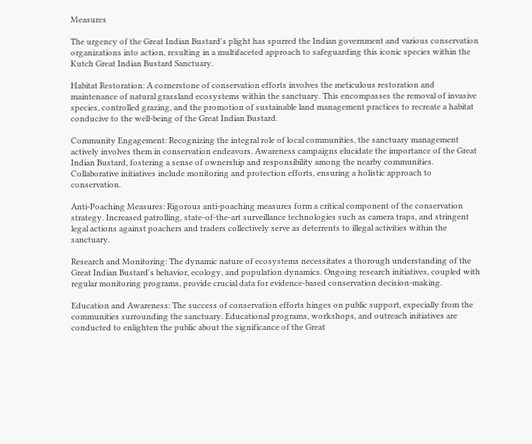Measures

The urgency of the Great Indian Bustard's plight has spurred the Indian government and various conservation organizations into action, resulting in a multifaceted approach to safeguarding this iconic species within the Kutch Great Indian Bustard Sanctuary.

Habitat Restoration: A cornerstone of conservation efforts involves the meticulous restoration and maintenance of natural grassland ecosystems within the sanctuary. This encompasses the removal of invasive species, controlled grazing, and the promotion of sustainable land management practices to recreate a habitat conducive to the well-being of the Great Indian Bustard.

Community Engagement: Recognizing the integral role of local communities, the sanctuary management actively involves them in conservation endeavors. Awareness campaigns elucidate the importance of the Great Indian Bustard, fostering a sense of ownership and responsibility among the nearby communities. Collaborative initiatives include monitoring and protection efforts, ensuring a holistic approach to conservation.

Anti-Poaching Measures: Rigorous anti-poaching measures form a critical component of the conservation strategy. Increased patrolling, state-of-the-art surveillance technologies such as camera traps, and stringent legal actions against poachers and traders collectively serve as deterrents to illegal activities within the sanctuary.

Research and Monitoring: The dynamic nature of ecosystems necessitates a thorough understanding of the Great Indian Bustard's behavior, ecology, and population dynamics. Ongoing research initiatives, coupled with regular monitoring programs, provide crucial data for evidence-based conservation decision-making.

Education and Awareness: The success of conservation efforts hinges on public support, especially from the communities surrounding the sanctuary. Educational programs, workshops, and outreach initiatives are conducted to enlighten the public about the significance of the Great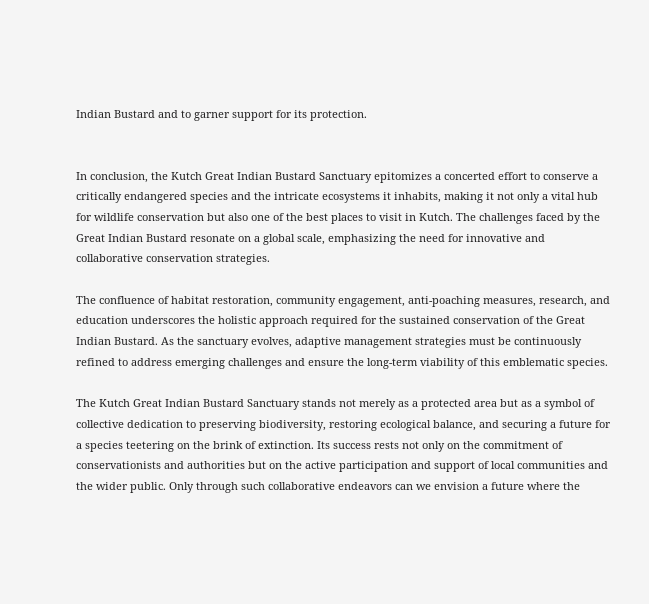Indian Bustard and to garner support for its protection.


In conclusion, the Kutch Great Indian Bustard Sanctuary epitomizes a concerted effort to conserve a critically endangered species and the intricate ecosystems it inhabits, making it not only a vital hub for wildlife conservation but also one of the best places to visit in Kutch. The challenges faced by the Great Indian Bustard resonate on a global scale, emphasizing the need for innovative and collaborative conservation strategies.

The confluence of habitat restoration, community engagement, anti-poaching measures, research, and education underscores the holistic approach required for the sustained conservation of the Great Indian Bustard. As the sanctuary evolves, adaptive management strategies must be continuously refined to address emerging challenges and ensure the long-term viability of this emblematic species.

The Kutch Great Indian Bustard Sanctuary stands not merely as a protected area but as a symbol of collective dedication to preserving biodiversity, restoring ecological balance, and securing a future for a species teetering on the brink of extinction. Its success rests not only on the commitment of conservationists and authorities but on the active participation and support of local communities and the wider public. Only through such collaborative endeavors can we envision a future where the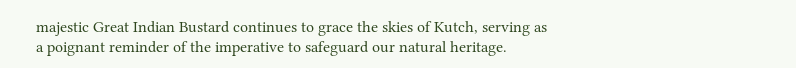majestic Great Indian Bustard continues to grace the skies of Kutch, serving as a poignant reminder of the imperative to safeguard our natural heritage.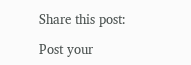Share this post:

Post your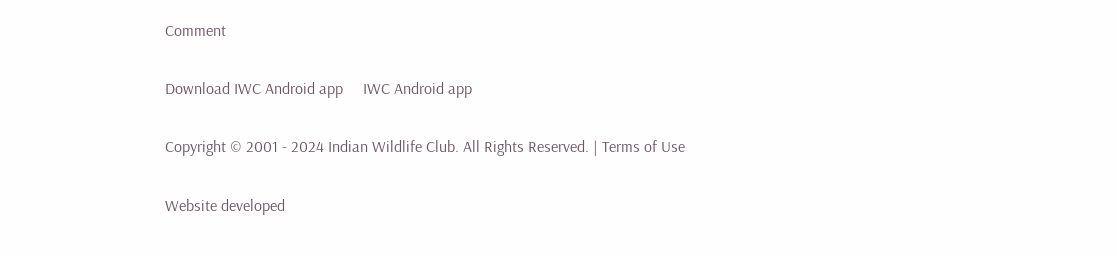Comment

Download IWC Android app     IWC Android app

Copyright © 2001 - 2024 Indian Wildlife Club. All Rights Reserved. | Terms of Use

Website developed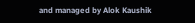and managed by Alok Kaushik